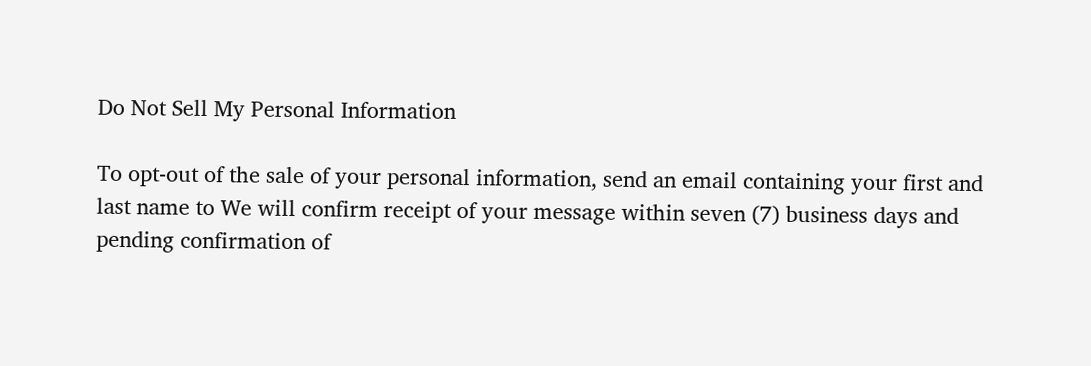Do Not Sell My Personal Information

To opt-out of the sale of your personal information, send an email containing your first and last name to We will confirm receipt of your message within seven (7) business days and pending confirmation of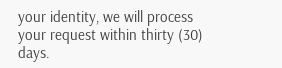your identity, we will process your request within thirty (30) days.